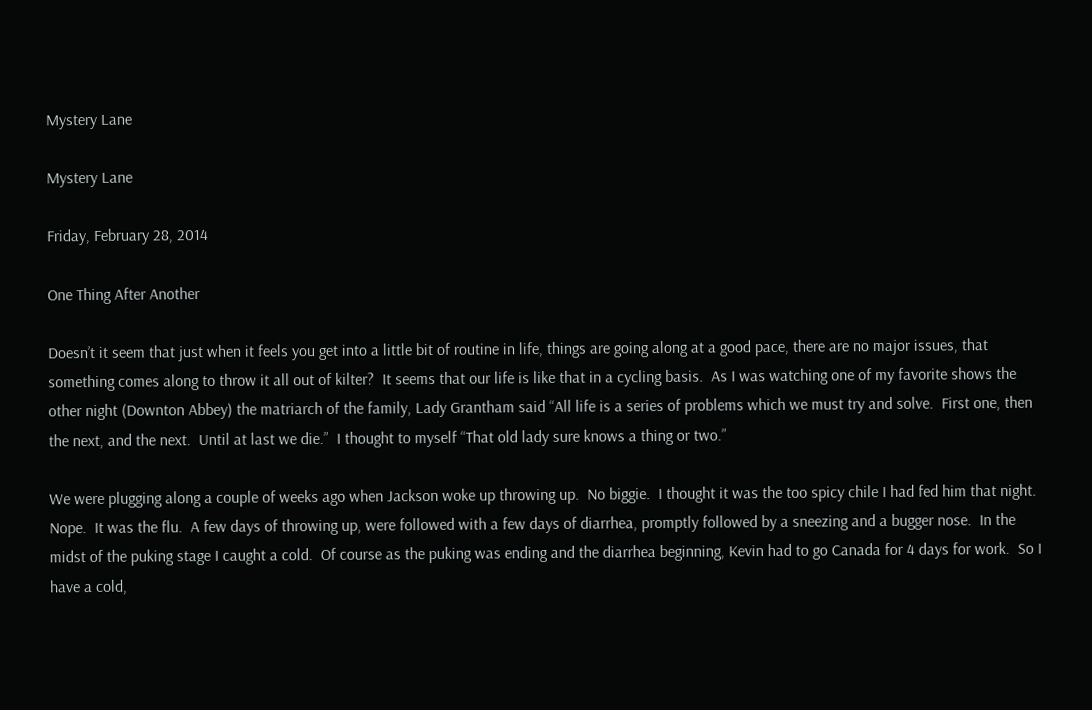Mystery Lane

Mystery Lane

Friday, February 28, 2014

One Thing After Another

Doesn’t it seem that just when it feels you get into a little bit of routine in life, things are going along at a good pace, there are no major issues, that something comes along to throw it all out of kilter?  It seems that our life is like that in a cycling basis.  As I was watching one of my favorite shows the other night (Downton Abbey) the matriarch of the family, Lady Grantham said “All life is a series of problems which we must try and solve.  First one, then the next, and the next.  Until at last we die.”  I thought to myself “That old lady sure knows a thing or two.”

We were plugging along a couple of weeks ago when Jackson woke up throwing up.  No biggie.  I thought it was the too spicy chile I had fed him that night.  Nope.  It was the flu.  A few days of throwing up, were followed with a few days of diarrhea, promptly followed by a sneezing and a bugger nose.  In the midst of the puking stage I caught a cold.  Of course as the puking was ending and the diarrhea beginning, Kevin had to go Canada for 4 days for work.  So I have a cold,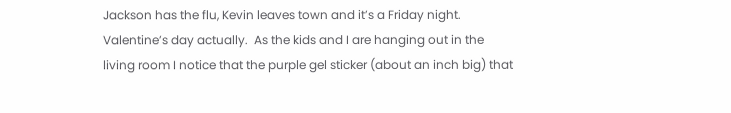Jackson has the flu, Kevin leaves town and it’s a Friday night.  Valentine’s day actually.  As the kids and I are hanging out in the living room I notice that the purple gel sticker (about an inch big) that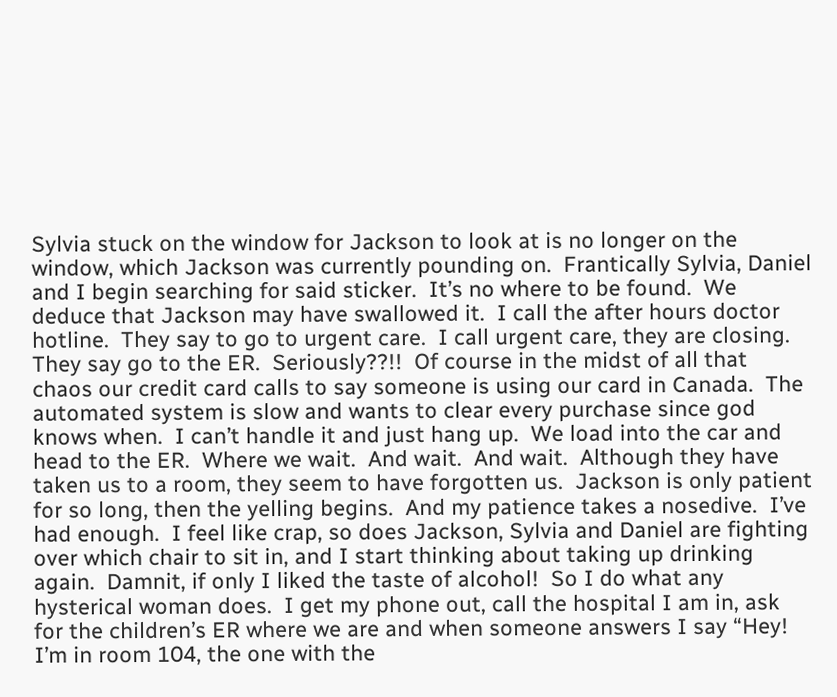Sylvia stuck on the window for Jackson to look at is no longer on the window, which Jackson was currently pounding on.  Frantically Sylvia, Daniel and I begin searching for said sticker.  It’s no where to be found.  We deduce that Jackson may have swallowed it.  I call the after hours doctor hotline.  They say to go to urgent care.  I call urgent care, they are closing.  They say go to the ER.  Seriously??!!  Of course in the midst of all that chaos our credit card calls to say someone is using our card in Canada.  The automated system is slow and wants to clear every purchase since god knows when.  I can’t handle it and just hang up.  We load into the car and head to the ER.  Where we wait.  And wait.  And wait.  Although they have taken us to a room, they seem to have forgotten us.  Jackson is only patient for so long, then the yelling begins.  And my patience takes a nosedive.  I’ve had enough.  I feel like crap, so does Jackson, Sylvia and Daniel are fighting over which chair to sit in, and I start thinking about taking up drinking again.  Damnit, if only I liked the taste of alcohol!  So I do what any hysterical woman does.  I get my phone out, call the hospital I am in, ask for the children’s ER where we are and when someone answers I say “Hey!  I’m in room 104, the one with the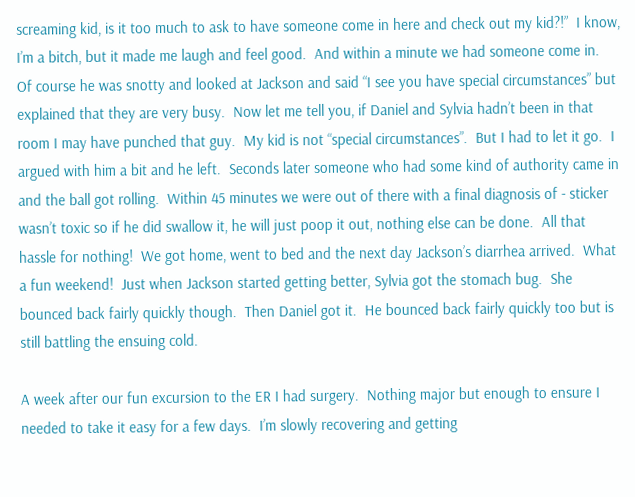screaming kid, is it too much to ask to have someone come in here and check out my kid?!”  I know, I’m a bitch, but it made me laugh and feel good.  And within a minute we had someone come in.  Of course he was snotty and looked at Jackson and said “I see you have special circumstances” but explained that they are very busy.  Now let me tell you, if Daniel and Sylvia hadn’t been in that room I may have punched that guy.  My kid is not “special circumstances”.  But I had to let it go.  I argued with him a bit and he left.  Seconds later someone who had some kind of authority came in and the ball got rolling.  Within 45 minutes we were out of there with a final diagnosis of - sticker wasn’t toxic so if he did swallow it, he will just poop it out, nothing else can be done.  All that hassle for nothing!  We got home, went to bed and the next day Jackson’s diarrhea arrived.  What a fun weekend!  Just when Jackson started getting better, Sylvia got the stomach bug.  She bounced back fairly quickly though.  Then Daniel got it.  He bounced back fairly quickly too but is still battling the ensuing cold.

A week after our fun excursion to the ER I had surgery.  Nothing major but enough to ensure I needed to take it easy for a few days.  I’m slowly recovering and getting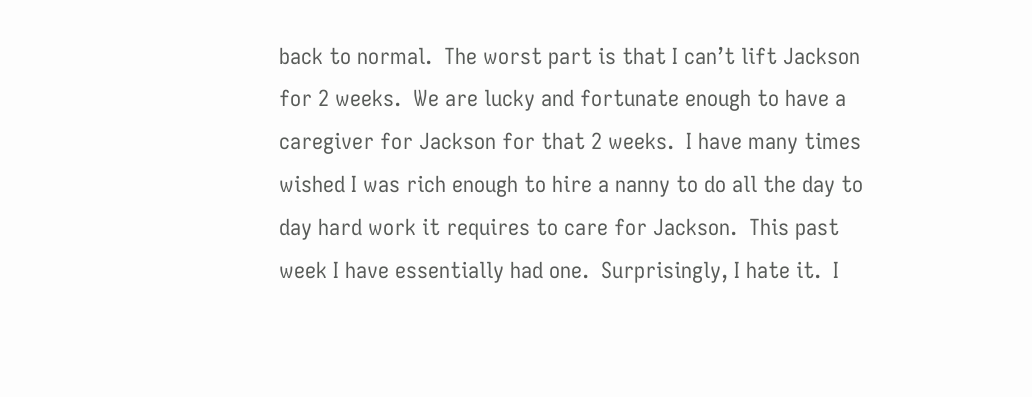back to normal.  The worst part is that I can’t lift Jackson for 2 weeks.  We are lucky and fortunate enough to have a caregiver for Jackson for that 2 weeks.  I have many times wished I was rich enough to hire a nanny to do all the day to day hard work it requires to care for Jackson.  This past week I have essentially had one.  Surprisingly, I hate it.  I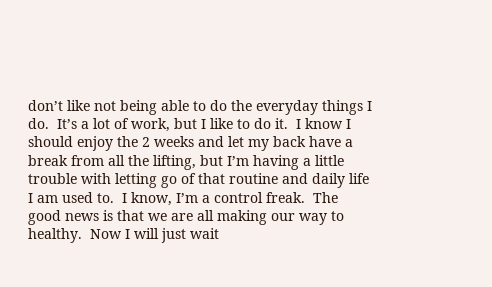don’t like not being able to do the everyday things I do.  It’s a lot of work, but I like to do it.  I know I should enjoy the 2 weeks and let my back have a break from all the lifting, but I’m having a little trouble with letting go of that routine and daily life I am used to.  I know, I’m a control freak.  The good news is that we are all making our way to healthy.  Now I will just wait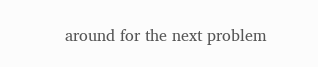around for the next problem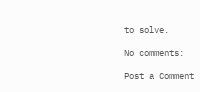to solve.

No comments:

Post a Comment